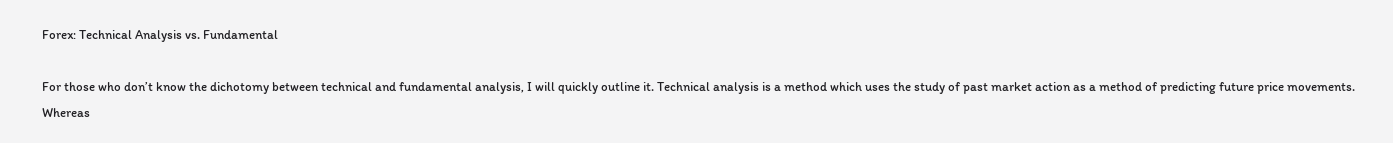Forex: Technical Analysis vs. Fundamental

For those who don’t know the dichotomy between technical and fundamental analysis, I will quickly outline it. Technical analysis is a method which uses the study of past market action as a method of predicting future price movements. Whereas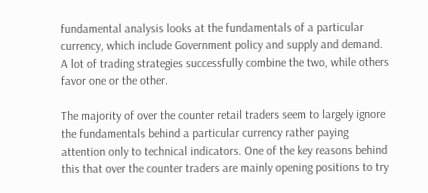fundamental analysis looks at the fundamentals of a particular currency, which include Government policy and supply and demand. A lot of trading strategies successfully combine the two, while others favor one or the other.

The majority of over the counter retail traders seem to largely ignore the fundamentals behind a particular currency rather paying attention only to technical indicators. One of the key reasons behind this that over the counter traders are mainly opening positions to try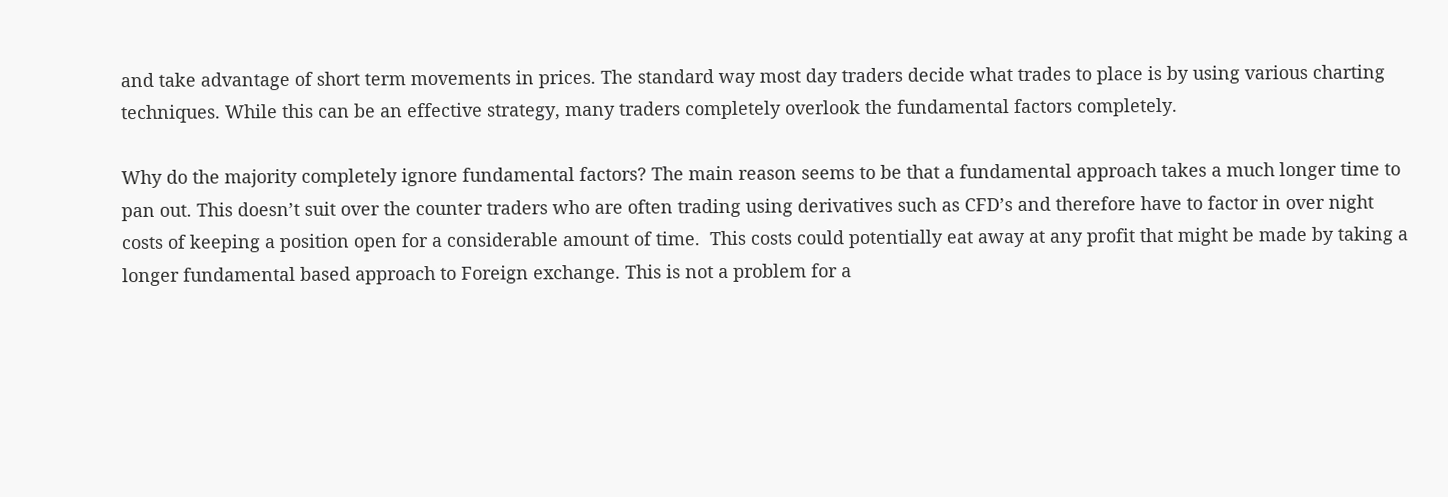and take advantage of short term movements in prices. The standard way most day traders decide what trades to place is by using various charting techniques. While this can be an effective strategy, many traders completely overlook the fundamental factors completely.

Why do the majority completely ignore fundamental factors? The main reason seems to be that a fundamental approach takes a much longer time to pan out. This doesn’t suit over the counter traders who are often trading using derivatives such as CFD’s and therefore have to factor in over night costs of keeping a position open for a considerable amount of time.  This costs could potentially eat away at any profit that might be made by taking a longer fundamental based approach to Foreign exchange. This is not a problem for a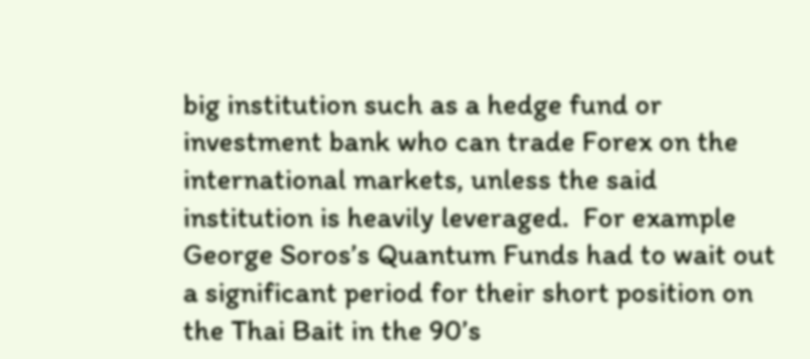big institution such as a hedge fund or investment bank who can trade Forex on the international markets, unless the said institution is heavily leveraged.  For example George Soros’s Quantum Funds had to wait out a significant period for their short position on the Thai Bait in the 90’s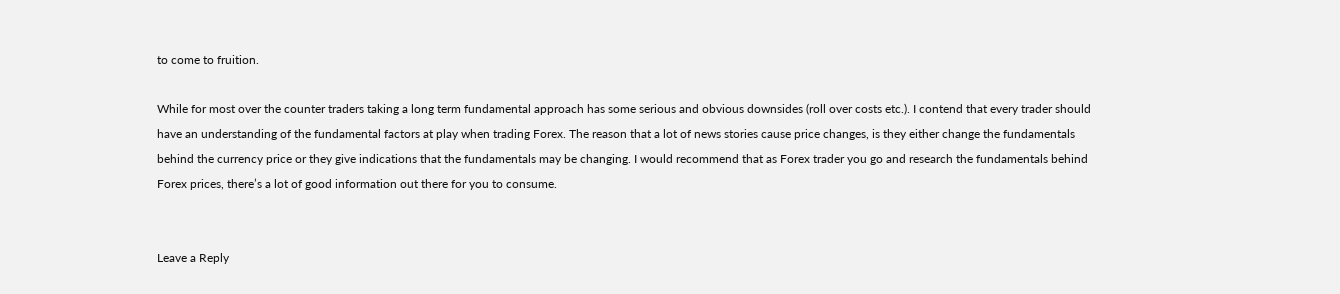to come to fruition.

While for most over the counter traders taking a long term fundamental approach has some serious and obvious downsides (roll over costs etc.). I contend that every trader should have an understanding of the fundamental factors at play when trading Forex. The reason that a lot of news stories cause price changes, is they either change the fundamentals behind the currency price or they give indications that the fundamentals may be changing. I would recommend that as Forex trader you go and research the fundamentals behind Forex prices, there’s a lot of good information out there for you to consume.


Leave a Reply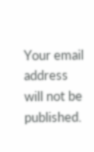Your email address will not be published.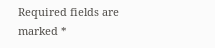Required fields are marked *